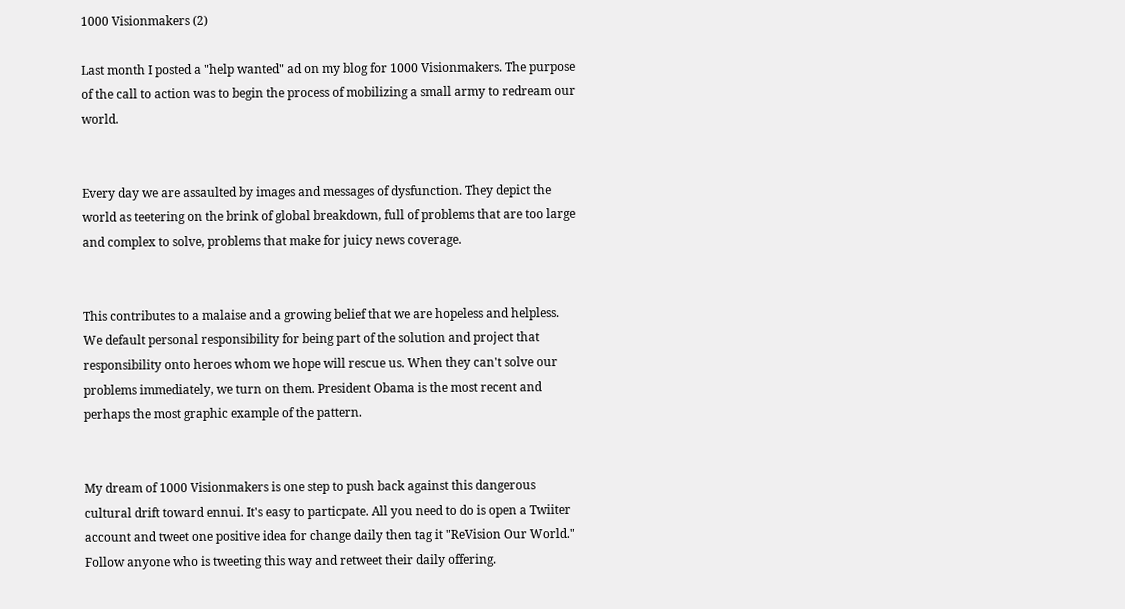1000 Visionmakers (2)

Last month I posted a "help wanted" ad on my blog for 1000 Visionmakers. The purpose of the call to action was to begin the process of mobilizing a small army to redream our world.


Every day we are assaulted by images and messages of dysfunction. They depict the world as teetering on the brink of global breakdown, full of problems that are too large and complex to solve, problems that make for juicy news coverage.


This contributes to a malaise and a growing belief that we are hopeless and helpless. We default personal responsibility for being part of the solution and project that responsibility onto heroes whom we hope will rescue us. When they can't solve our problems immediately, we turn on them. President Obama is the most recent and perhaps the most graphic example of the pattern.


My dream of 1000 Visionmakers is one step to push back against this dangerous cultural drift toward ennui. It's easy to particpate. All you need to do is open a Twiiter account and tweet one positive idea for change daily then tag it "ReVision Our World." Follow anyone who is tweeting this way and retweet their daily offering.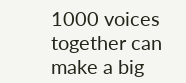1000 voices together can make a big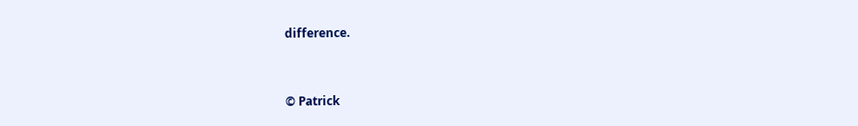difference.


© Patrick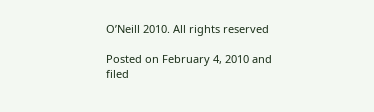O’Neill 2010. All rights reserved

Posted on February 4, 2010 and filed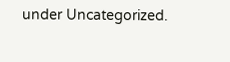under Uncategorized.